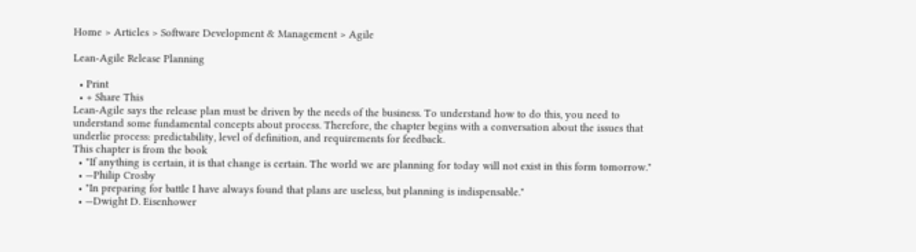Home > Articles > Software Development & Management > Agile

Lean-Agile Release Planning

  • Print
  • + Share This
Lean-Agile says the release plan must be driven by the needs of the business. To understand how to do this, you need to understand some fundamental concepts about process. Therefore, the chapter begins with a conversation about the issues that underlie process: predictability, level of definition, and requirements for feedback.
This chapter is from the book
  • "If anything is certain, it is that change is certain. The world we are planning for today will not exist in this form tomorrow."
  • —Philip Crosby
  • "In preparing for battle I have always found that plans are useless, but planning is indispensable."
  • —Dwight D. Eisenhower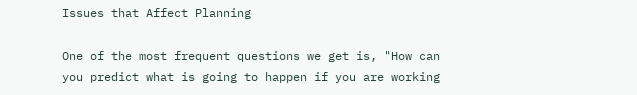Issues that Affect Planning

One of the most frequent questions we get is, "How can you predict what is going to happen if you are working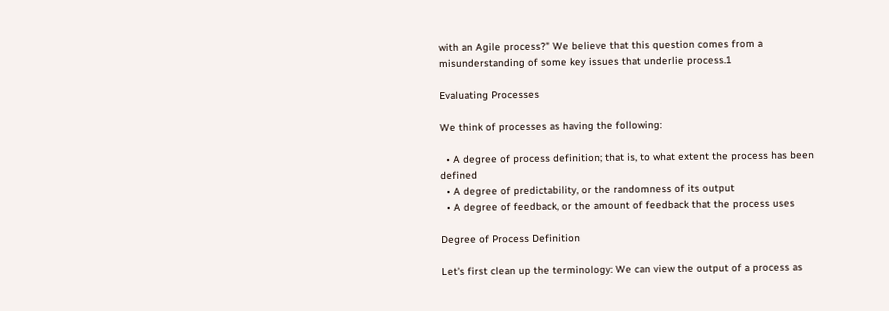with an Agile process?" We believe that this question comes from a misunderstanding of some key issues that underlie process.1

Evaluating Processes

We think of processes as having the following:

  • A degree of process definition; that is, to what extent the process has been defined
  • A degree of predictability, or the randomness of its output
  • A degree of feedback, or the amount of feedback that the process uses

Degree of Process Definition

Let's first clean up the terminology: We can view the output of a process as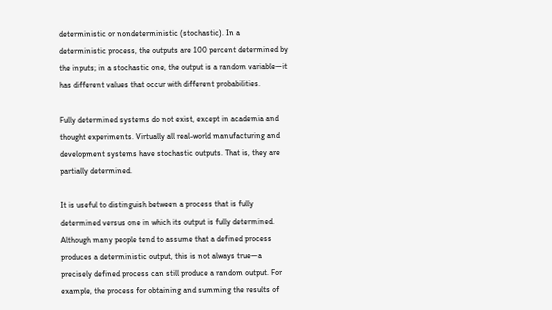deterministic or nondeterministic (stochastic). In a deterministic process, the outputs are 100 percent determined by the inputs; in a stochastic one, the output is a random variable—it has different values that occur with different probabilities.

Fully determined systems do not exist, except in academia and thought experiments. Virtually all real-world manufacturing and development systems have stochastic outputs. That is, they are partially determined.

It is useful to distinguish between a process that is fully determined versus one in which its output is fully determined. Although many people tend to assume that a defined process produces a deterministic output, this is not always true—a precisely defined process can still produce a random output. For example, the process for obtaining and summing the results of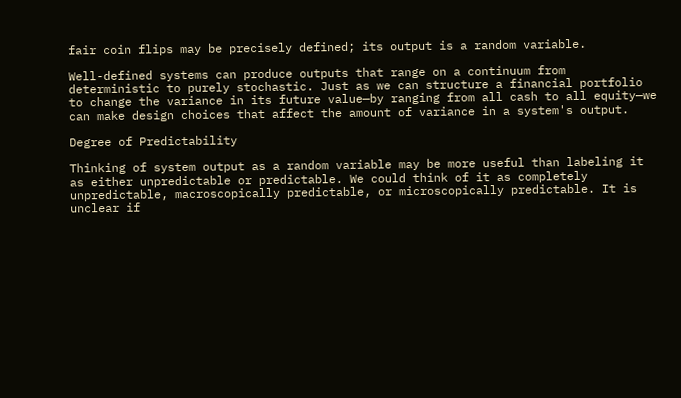fair coin flips may be precisely defined; its output is a random variable.

Well-defined systems can produce outputs that range on a continuum from deterministic to purely stochastic. Just as we can structure a financial portfolio to change the variance in its future value—by ranging from all cash to all equity—we can make design choices that affect the amount of variance in a system's output.

Degree of Predictability

Thinking of system output as a random variable may be more useful than labeling it as either unpredictable or predictable. We could think of it as completely unpredictable, macroscopically predictable, or microscopically predictable. It is unclear if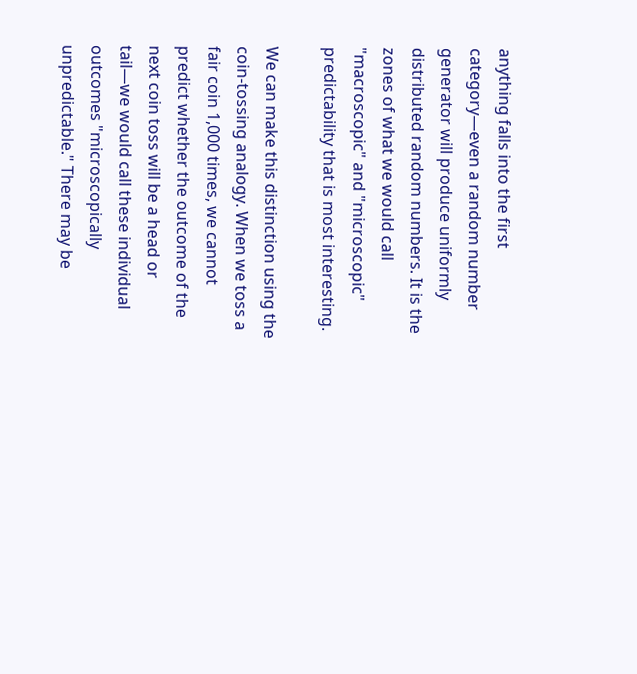anything falls into the first category—even a random number generator will produce uniformly distributed random numbers. It is the zones of what we would call "macroscopic" and "microscopic" predictability that is most interesting.

We can make this distinction using the coin-tossing analogy. When we toss a fair coin 1,000 times, we cannot predict whether the outcome of the next coin toss will be a head or tail—we would call these individual outcomes "microscopically unpredictable." There may be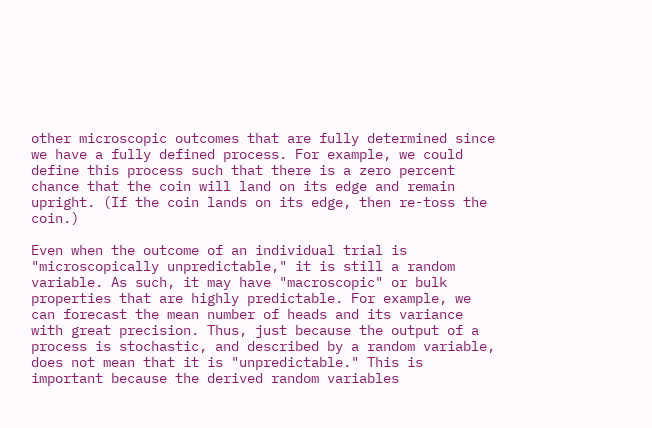other microscopic outcomes that are fully determined since we have a fully defined process. For example, we could define this process such that there is a zero percent chance that the coin will land on its edge and remain upright. (If the coin lands on its edge, then re-toss the coin.)

Even when the outcome of an individual trial is "microscopically unpredictable," it is still a random variable. As such, it may have "macroscopic" or bulk properties that are highly predictable. For example, we can forecast the mean number of heads and its variance with great precision. Thus, just because the output of a process is stochastic, and described by a random variable, does not mean that it is "unpredictable." This is important because the derived random variables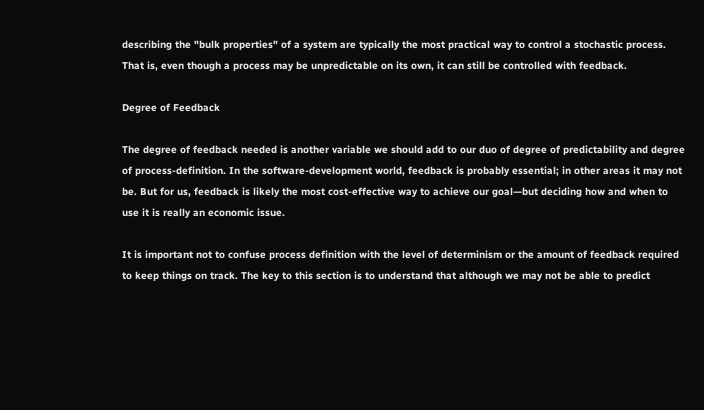describing the "bulk properties" of a system are typically the most practical way to control a stochastic process. That is, even though a process may be unpredictable on its own, it can still be controlled with feedback.

Degree of Feedback

The degree of feedback needed is another variable we should add to our duo of degree of predictability and degree of process-definition. In the software-development world, feedback is probably essential; in other areas it may not be. But for us, feedback is likely the most cost-effective way to achieve our goal—but deciding how and when to use it is really an economic issue.

It is important not to confuse process definition with the level of determinism or the amount of feedback required to keep things on track. The key to this section is to understand that although we may not be able to predict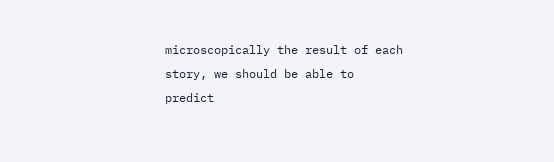microscopically the result of each story, we should be able to predict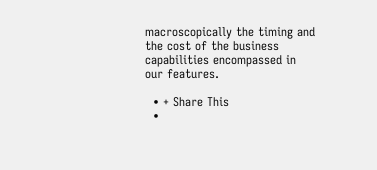macroscopically the timing and the cost of the business capabilities encompassed in our features.

  • + Share This
  •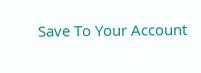Save To Your Account